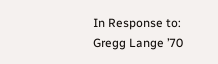In Response to: Gregg Lange ’70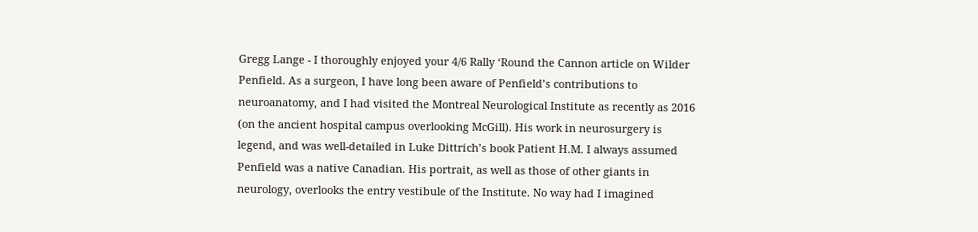Gregg Lange - I thoroughly enjoyed your 4/6 Rally ‘Round the Cannon article on Wilder Penfield. As a surgeon, I have long been aware of Penfield’s contributions to neuroanatomy, and I had visited the Montreal Neurological Institute as recently as 2016 (on the ancient hospital campus overlooking McGill). His work in neurosurgery is legend, and was well-detailed in Luke Dittrich’s book Patient H.M. I always assumed Penfield was a native Canadian. His portrait, as well as those of other giants in neurology, overlooks the entry vestibule of the Institute. No way had I imagined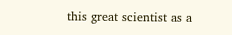this great scientist as a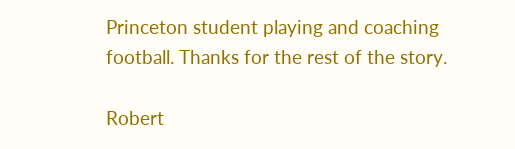Princeton student playing and coaching football. Thanks for the rest of the story.

Robert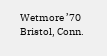Wetmore ’70
Bristol, Conn.